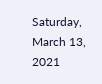Saturday, March 13, 2021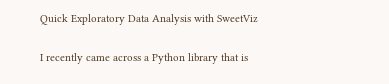Quick Exploratory Data Analysis with SweetViz

I recently came across a Python library that is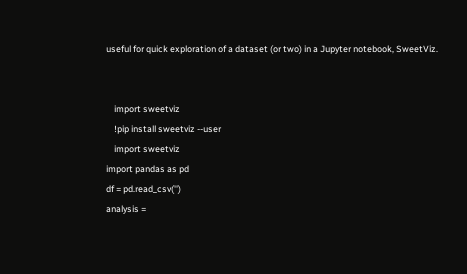useful for quick exploration of a dataset (or two) in a Jupyter notebook, SweetViz.


    import sweetviz
    !pip install sweetviz --user
    import sweetviz
import pandas as pd
df = pd.read_csv('')
analysis =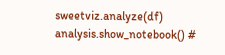sweetviz.analyze(df)
analysis.show_notebook() #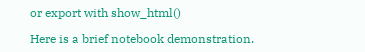or export with show_html()

Here is a brief notebook demonstration.